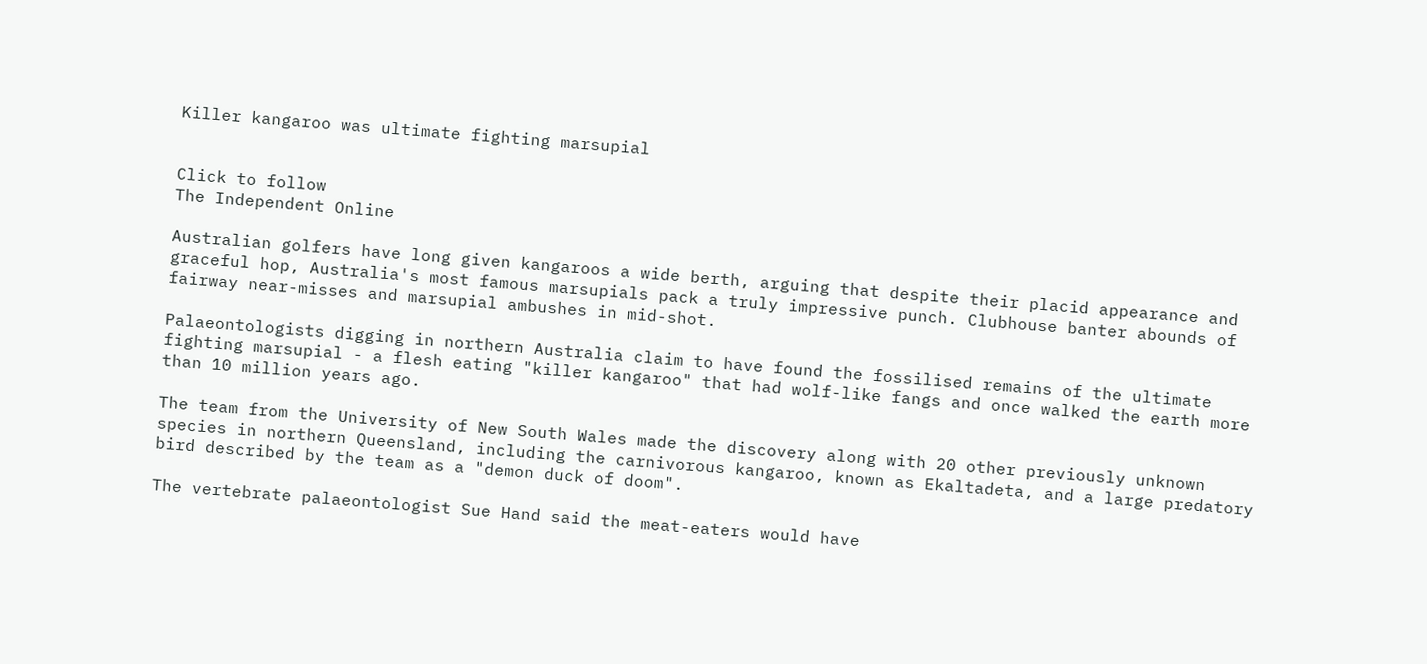Killer kangaroo was ultimate fighting marsupial


Click to follow
The Independent Online

Australian golfers have long given kangaroos a wide berth, arguing that despite their placid appearance and graceful hop, Australia's most famous marsupials pack a truly impressive punch. Clubhouse banter abounds of fairway near-misses and marsupial ambushes in mid-shot.

Palaeontologists digging in northern Australia claim to have found the fossilised remains of the ultimate fighting marsupial - a flesh eating "killer kangaroo" that had wolf-like fangs and once walked the earth more than 10 million years ago.

The team from the University of New South Wales made the discovery along with 20 other previously unknown species in northern Queensland, including the carnivorous kangaroo, known as Ekaltadeta, and a large predatory bird described by the team as a "demon duck of doom".

The vertebrate palaeontologist Sue Hand said the meat-eaters would have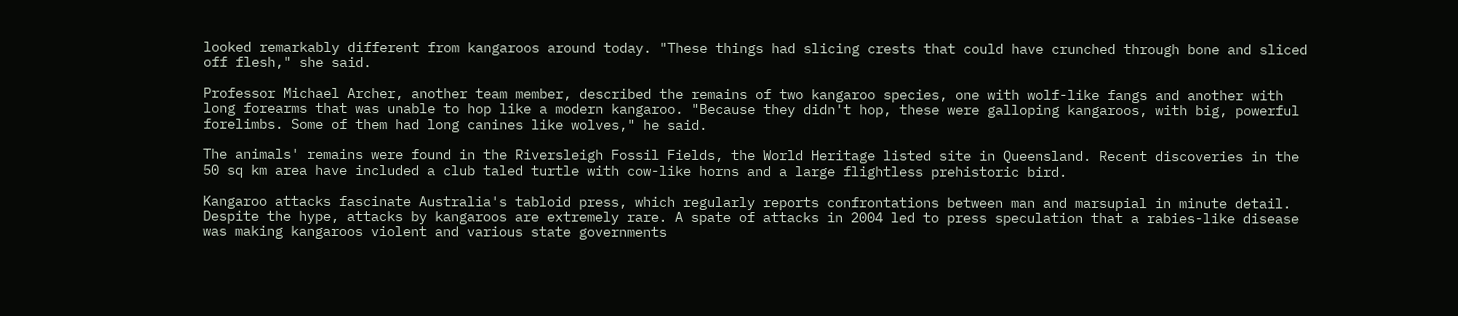looked remarkably different from kangaroos around today. "These things had slicing crests that could have crunched through bone and sliced off flesh," she said.

Professor Michael Archer, another team member, described the remains of two kangaroo species, one with wolf-like fangs and another with long forearms that was unable to hop like a modern kangaroo. "Because they didn't hop, these were galloping kangaroos, with big, powerful forelimbs. Some of them had long canines like wolves," he said.

The animals' remains were found in the Riversleigh Fossil Fields, the World Heritage listed site in Queensland. Recent discoveries in the 50 sq km area have included a club taled turtle with cow-like horns and a large flightless prehistoric bird.

Kangaroo attacks fascinate Australia's tabloid press, which regularly reports confrontations between man and marsupial in minute detail. Despite the hype, attacks by kangaroos are extremely rare. A spate of attacks in 2004 led to press speculation that a rabies-like disease was making kangaroos violent and various state governments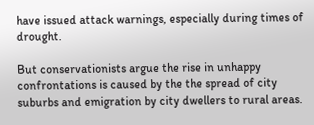have issued attack warnings, especially during times of drought.

But conservationists argue the rise in unhappy confrontations is caused by the the spread of city suburbs and emigration by city dwellers to rural areas.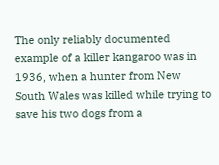The only reliably documented example of a killer kangaroo was in 1936, when a hunter from New South Wales was killed while trying to save his two dogs from a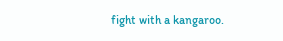fight with a kangaroo.